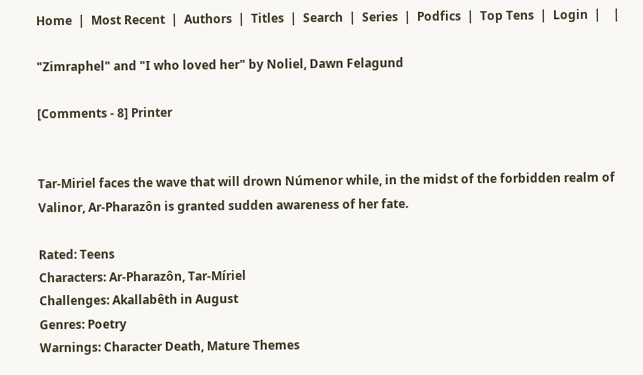Home  |  Most Recent  |  Authors  |  Titles  |  Search  |  Series  |  Podfics  |  Top Tens  |  Login  |    |

"Zimraphel" and "I who loved her" by Noliel, Dawn Felagund

[Comments - 8] Printer


Tar-Miriel faces the wave that will drown Númenor while, in the midst of the forbidden realm of Valinor, Ar-Pharazôn is granted sudden awareness of her fate.

Rated: Teens
Characters: Ar-Pharazôn, Tar-Míriel
Challenges: Akallabêth in August
Genres: Poetry
Warnings: Character Death, Mature Themes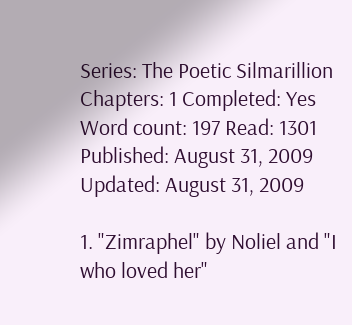Series: The Poetic Silmarillion
Chapters: 1 Completed: Yes
Word count: 197 Read: 1301
Published: August 31, 2009 Updated: August 31, 2009

1. "Zimraphel" by Noliel and "I who loved her"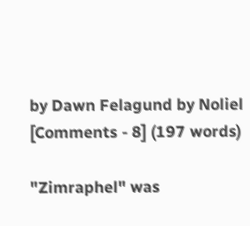by Dawn Felagund by Noliel [Comments - 8] (197 words)

"Zimraphel" was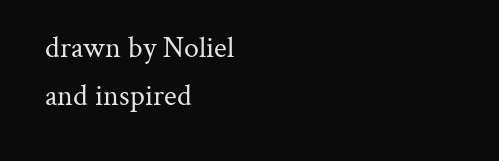drawn by Noliel and inspired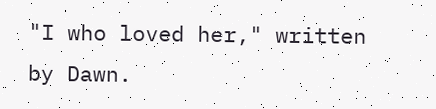"I who loved her," written by Dawn.